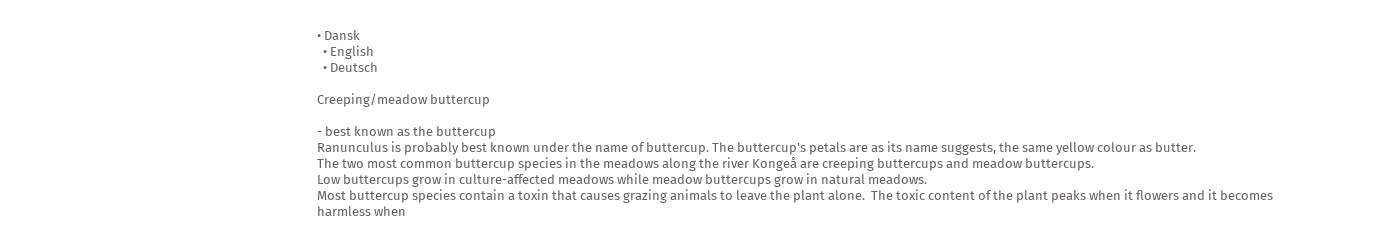• Dansk
  • English
  • Deutsch

Creeping/meadow buttercup

- best known as the buttercup
Ranunculus is probably best known under the name of buttercup. The buttercup's petals are as its name suggests, the same yellow colour as butter.
The two most common buttercup species in the meadows along the river Kongeå are creeping buttercups and meadow buttercups.
Low buttercups grow in culture-affected meadows while meadow buttercups grow in natural meadows.
Most buttercup species contain a toxin that causes grazing animals to leave the plant alone.  The toxic content of the plant peaks when it flowers and it becomes harmless when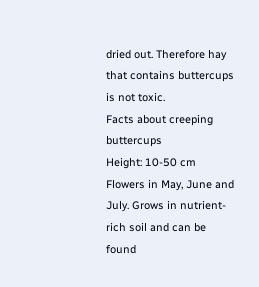dried out. Therefore hay that contains buttercups is not toxic.
Facts about creeping buttercups
Height: 10-50 cm
Flowers in May, June and July. Grows in nutrient-rich soil and can be found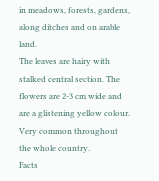in meadows, forests, gardens, along ditches and on arable land.
The leaves are hairy with stalked central section. The flowers are 2-3 cm wide and are a glistening yellow colour.
Very common throughout the whole country.
Facts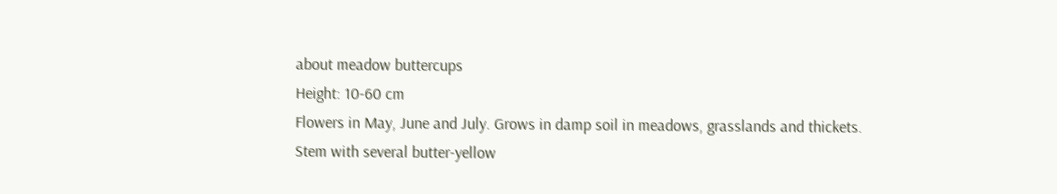about meadow buttercups
Height: 10-60 cm
Flowers in May, June and July. Grows in damp soil in meadows, grasslands and thickets.
Stem with several butter-yellow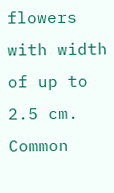flowers with width of up to 2.5 cm.
Common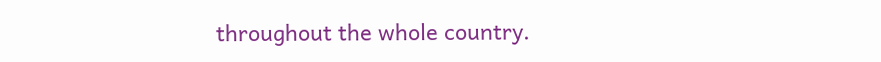throughout the whole country.